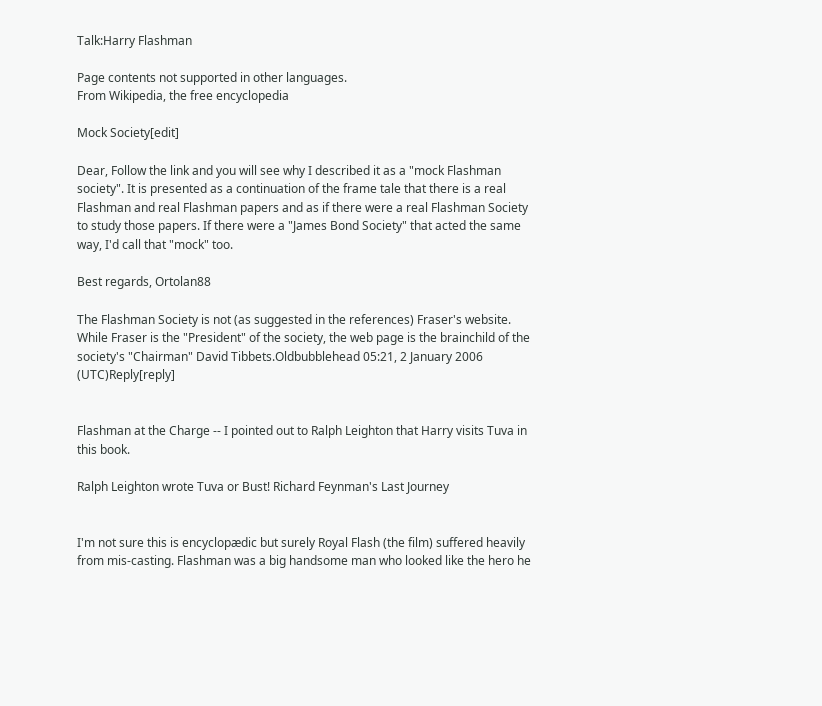Talk:Harry Flashman

Page contents not supported in other languages.
From Wikipedia, the free encyclopedia

Mock Society[edit]

Dear, Follow the link and you will see why I described it as a "mock Flashman society". It is presented as a continuation of the frame tale that there is a real Flashman and real Flashman papers and as if there were a real Flashman Society to study those papers. If there were a "James Bond Society" that acted the same way, I'd call that "mock" too.

Best regards, Ortolan88

The Flashman Society is not (as suggested in the references) Fraser's website. While Fraser is the "President" of the society, the web page is the brainchild of the society's "Chairman" David Tibbets.Oldbubblehead 05:21, 2 January 2006 (UTC)Reply[reply]


Flashman at the Charge -- I pointed out to Ralph Leighton that Harry visits Tuva in this book.

Ralph Leighton wrote Tuva or Bust! Richard Feynman's Last Journey


I'm not sure this is encyclopædic but surely Royal Flash (the film) suffered heavily from mis-casting. Flashman was a big handsome man who looked like the hero he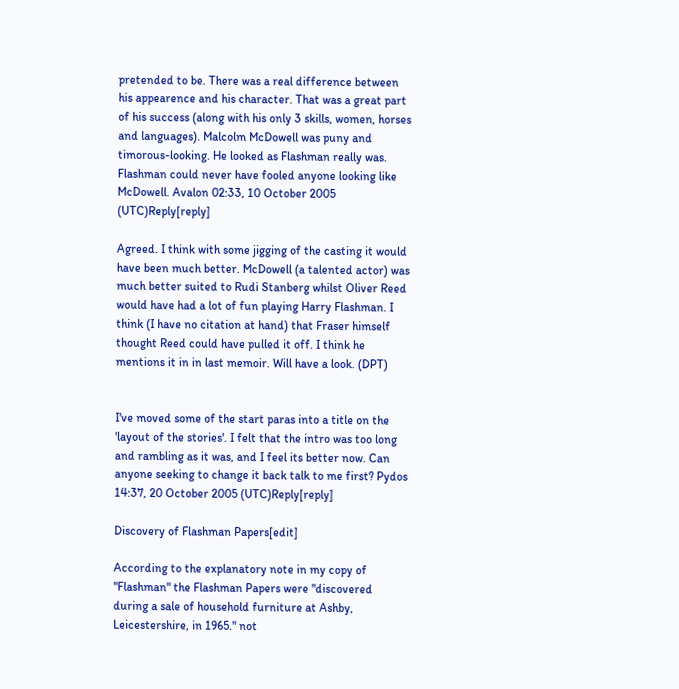pretended to be. There was a real difference between his appearence and his character. That was a great part of his success (along with his only 3 skills, women, horses and languages). Malcolm McDowell was puny and timorous-looking. He looked as Flashman really was. Flashman could never have fooled anyone looking like McDowell. Avalon 02:33, 10 October 2005 (UTC)Reply[reply]

Agreed. I think with some jigging of the casting it would have been much better. McDowell (a talented actor) was much better suited to Rudi Stanberg whilst Oliver Reed would have had a lot of fun playing Harry Flashman. I think (I have no citation at hand) that Fraser himself thought Reed could have pulled it off. I think he mentions it in in last memoir. Will have a look. (DPT)


I've moved some of the start paras into a title on the 'layout of the stories'. I felt that the intro was too long and rambling as it was, and I feel its better now. Can anyone seeking to change it back talk to me first? Pydos 14:37, 20 October 2005 (UTC)Reply[reply]

Discovery of Flashman Papers[edit]

According to the explanatory note in my copy of "Flashman" the Flashman Papers were "discovered during a sale of household furniture at Ashby, Leicestershire, in 1965." not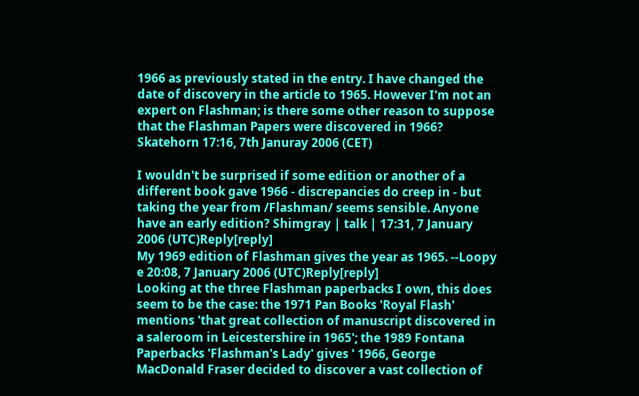1966 as previously stated in the entry. I have changed the date of discovery in the article to 1965. However I'm not an expert on Flashman; is there some other reason to suppose that the Flashman Papers were discovered in 1966? Skatehorn 17:16, 7th Januray 2006 (CET)

I wouldn't be surprised if some edition or another of a different book gave 1966 - discrepancies do creep in - but taking the year from /Flashman/ seems sensible. Anyone have an early edition? Shimgray | talk | 17:31, 7 January 2006 (UTC)Reply[reply]
My 1969 edition of Flashman gives the year as 1965. --Loopy e 20:08, 7 January 2006 (UTC)Reply[reply]
Looking at the three Flashman paperbacks I own, this does seem to be the case: the 1971 Pan Books 'Royal Flash' mentions 'that great collection of manuscript discovered in a saleroom in Leicestershire in 1965'; the 1989 Fontana Paperbacks 'Flashman's Lady' gives ' 1966, George MacDonald Fraser decided to discover a vast collection of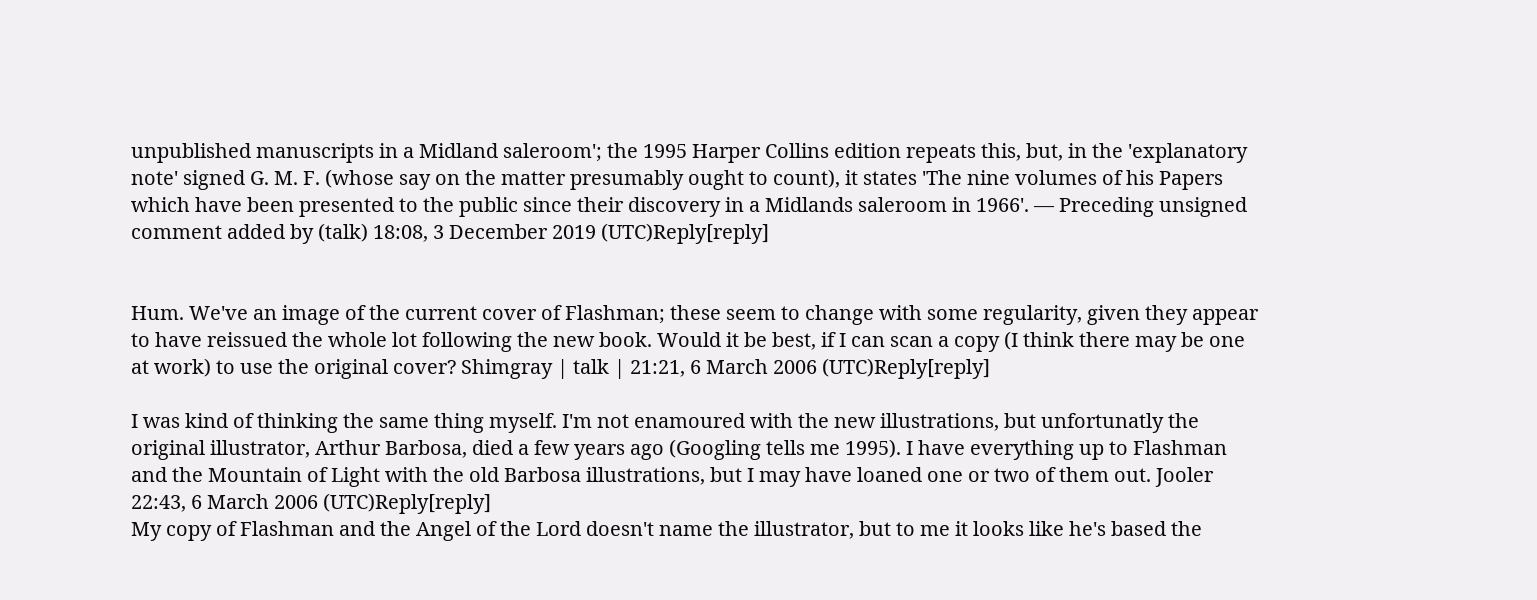unpublished manuscripts in a Midland saleroom'; the 1995 Harper Collins edition repeats this, but, in the 'explanatory note' signed G. M. F. (whose say on the matter presumably ought to count), it states 'The nine volumes of his Papers which have been presented to the public since their discovery in a Midlands saleroom in 1966'. — Preceding unsigned comment added by (talk) 18:08, 3 December 2019 (UTC)Reply[reply]


Hum. We've an image of the current cover of Flashman; these seem to change with some regularity, given they appear to have reissued the whole lot following the new book. Would it be best, if I can scan a copy (I think there may be one at work) to use the original cover? Shimgray | talk | 21:21, 6 March 2006 (UTC)Reply[reply]

I was kind of thinking the same thing myself. I'm not enamoured with the new illustrations, but unfortunatly the original illustrator, Arthur Barbosa, died a few years ago (Googling tells me 1995). I have everything up to Flashman and the Mountain of Light with the old Barbosa illustrations, but I may have loaned one or two of them out. Jooler 22:43, 6 March 2006 (UTC)Reply[reply]
My copy of Flashman and the Angel of the Lord doesn't name the illustrator, but to me it looks like he's based the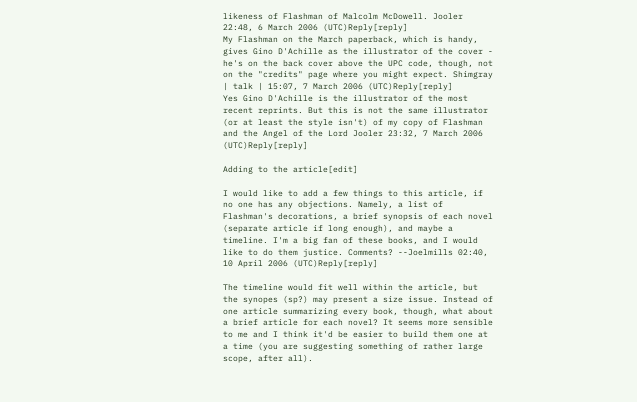likeness of Flashman of Malcolm McDowell. Jooler 22:48, 6 March 2006 (UTC)Reply[reply]
My Flashman on the March paperback, which is handy, gives Gino D'Achille as the illustrator of the cover - he's on the back cover above the UPC code, though, not on the "credits" page where you might expect. Shimgray | talk | 15:07, 7 March 2006 (UTC)Reply[reply]
Yes Gino D'Achille is the illustrator of the most recent reprints. But this is not the same illustrator (or at least the style isn't) of my copy of Flashman and the Angel of the Lord Jooler 23:32, 7 March 2006 (UTC)Reply[reply]

Adding to the article[edit]

I would like to add a few things to this article, if no one has any objections. Namely, a list of Flashman's decorations, a brief synopsis of each novel (separate article if long enough), and maybe a timeline. I'm a big fan of these books, and I would like to do them justice. Comments? --Joelmills 02:40, 10 April 2006 (UTC)Reply[reply]

The timeline would fit well within the article, but the synopes (sp?) may present a size issue. Instead of one article summarizing every book, though, what about a brief article for each novel? It seems more sensible to me and I think it'd be easier to build them one at a time (you are suggesting something of rather large scope, after all).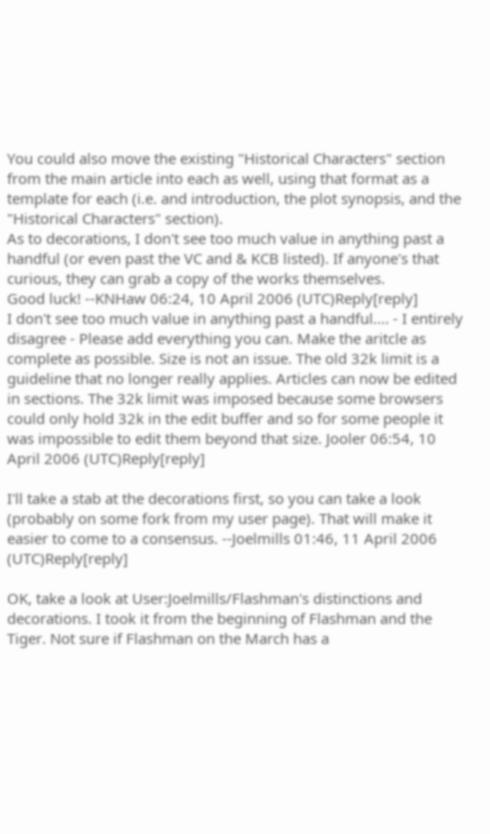You could also move the existing "Historical Characters" section from the main article into each as well, using that format as a template for each (i.e. and introduction, the plot synopsis, and the "Historical Characters" section).
As to decorations, I don't see too much value in anything past a handful (or even past the VC and & KCB listed). If anyone's that curious, they can grab a copy of the works themselves.
Good luck! --KNHaw 06:24, 10 April 2006 (UTC)Reply[reply]
I don't see too much value in anything past a handful.... - I entirely disagree - Please add everything you can. Make the aritcle as complete as possible. Size is not an issue. The old 32k limit is a guideline that no longer really applies. Articles can now be edited in sections. The 32k limit was imposed because some browsers could only hold 32k in the edit buffer and so for some people it was impossible to edit them beyond that size. Jooler 06:54, 10 April 2006 (UTC)Reply[reply]

I'll take a stab at the decorations first, so you can take a look (probably on some fork from my user page). That will make it easier to come to a consensus. --Joelmills 01:46, 11 April 2006 (UTC)Reply[reply]

OK, take a look at User:Joelmills/Flashman's distinctions and decorations. I took it from the beginning of Flashman and the Tiger. Not sure if Flashman on the March has a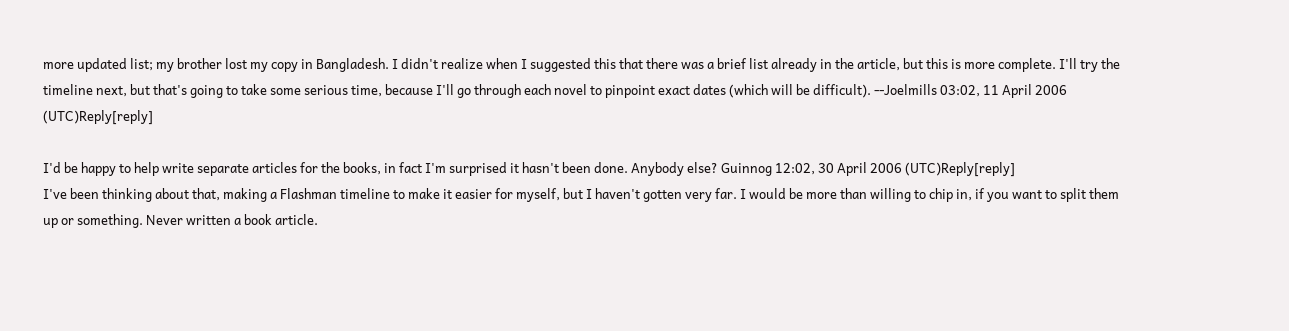more updated list; my brother lost my copy in Bangladesh. I didn't realize when I suggested this that there was a brief list already in the article, but this is more complete. I'll try the timeline next, but that's going to take some serious time, because I'll go through each novel to pinpoint exact dates (which will be difficult). --Joelmills 03:02, 11 April 2006 (UTC)Reply[reply]

I'd be happy to help write separate articles for the books, in fact I'm surprised it hasn't been done. Anybody else? Guinnog 12:02, 30 April 2006 (UTC)Reply[reply]
I've been thinking about that, making a Flashman timeline to make it easier for myself, but I haven't gotten very far. I would be more than willing to chip in, if you want to split them up or something. Never written a book article.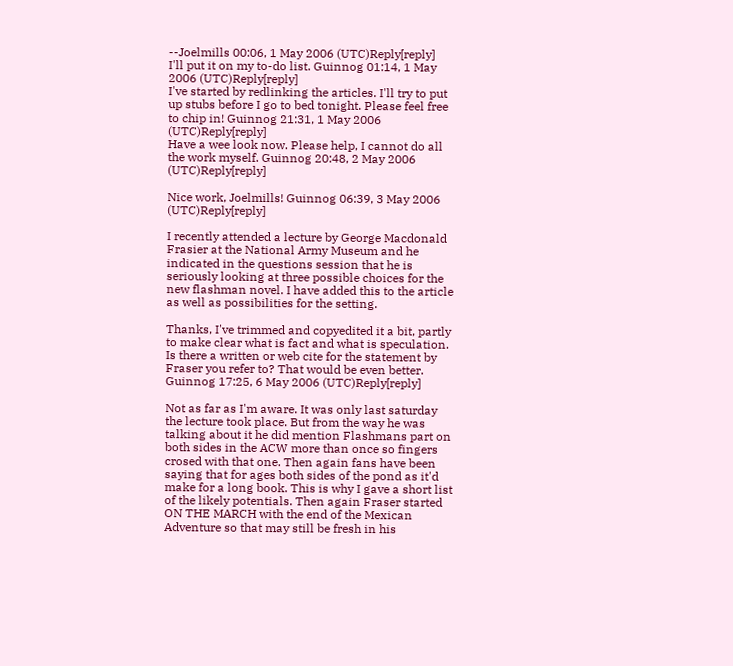--Joelmills 00:06, 1 May 2006 (UTC)Reply[reply]
I'll put it on my to-do list. Guinnog 01:14, 1 May 2006 (UTC)Reply[reply]
I've started by redlinking the articles. I'll try to put up stubs before I go to bed tonight. Please feel free to chip in! Guinnog 21:31, 1 May 2006 (UTC)Reply[reply]
Have a wee look now. Please help, I cannot do all the work myself. Guinnog 20:48, 2 May 2006 (UTC)Reply[reply]

Nice work, Joelmills! Guinnog 06:39, 3 May 2006 (UTC)Reply[reply]

I recently attended a lecture by George Macdonald Frasier at the National Army Museum and he indicated in the questions session that he is seriously looking at three possible choices for the new flashman novel. I have added this to the article as well as possibilities for the setting.

Thanks, I've trimmed and copyedited it a bit, partly to make clear what is fact and what is speculation. Is there a written or web cite for the statement by Fraser you refer to? That would be even better. Guinnog 17:25, 6 May 2006 (UTC)Reply[reply]

Not as far as I'm aware. It was only last saturday the lecture took place. But from the way he was talking about it he did mention Flashmans part on both sides in the ACW more than once so fingers crosed with that one. Then again fans have been saying that for ages both sides of the pond as it'd make for a long book. This is why I gave a short list of the likely potentials. Then again Fraser started ON THE MARCH with the end of the Mexican Adventure so that may still be fresh in his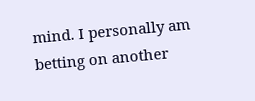mind. I personally am betting on another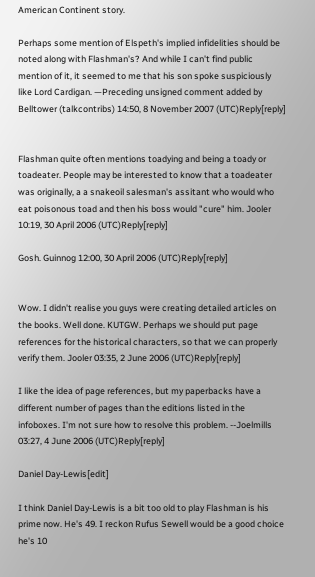American Continent story.

Perhaps some mention of Elspeth's implied infidelities should be noted along with Flashman's? And while I can't find public mention of it, it seemed to me that his son spoke suspiciously like Lord Cardigan. —Preceding unsigned comment added by Belltower (talkcontribs) 14:50, 8 November 2007 (UTC)Reply[reply]


Flashman quite often mentions toadying and being a toady or toadeater. People may be interested to know that a toadeater was originally, a a snakeoil salesman's assitant who would who eat poisonous toad and then his boss would "cure" him. Jooler 10:19, 30 April 2006 (UTC)Reply[reply]

Gosh. Guinnog 12:00, 30 April 2006 (UTC)Reply[reply]


Wow. I didn't realise you guys were creating detailed articles on the books. Well done. KUTGW. Perhaps we should put page references for the historical characters, so that we can properly verify them. Jooler 03:35, 2 June 2006 (UTC)Reply[reply]

I like the idea of page references, but my paperbacks have a different number of pages than the editions listed in the infoboxes. I'm not sure how to resolve this problem. --Joelmills 03:27, 4 June 2006 (UTC)Reply[reply]

Daniel Day-Lewis[edit]

I think Daniel Day-Lewis is a bit too old to play Flashman is his prime now. He's 49. I reckon Rufus Sewell would be a good choice he's 10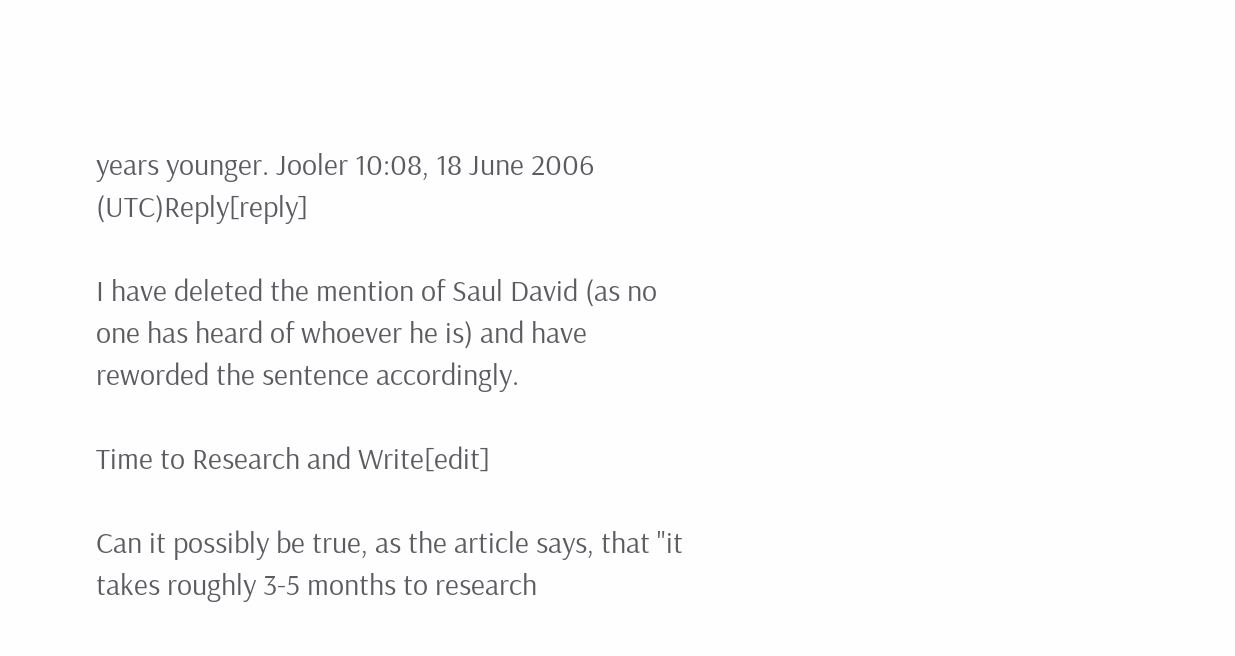years younger. Jooler 10:08, 18 June 2006 (UTC)Reply[reply]

I have deleted the mention of Saul David (as no one has heard of whoever he is) and have reworded the sentence accordingly.

Time to Research and Write[edit]

Can it possibly be true, as the article says, that "it takes roughly 3-5 months to research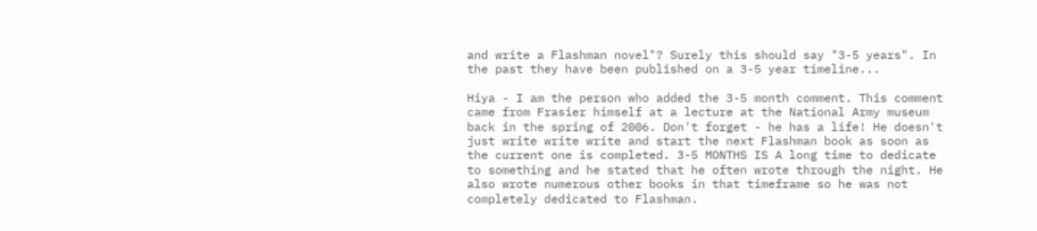and write a Flashman novel"? Surely this should say "3-5 years". In the past they have been published on a 3-5 year timeline...

Hiya - I am the person who added the 3-5 month comment. This comment came from Frasier himself at a lecture at the National Army museum back in the spring of 2006. Don't forget - he has a life! He doesn't just write write write and start the next Flashman book as soon as the current one is completed. 3-5 MONTHS IS A long time to dedicate to something and he stated that he often wrote through the night. He also wrote numerous other books in that timeframe so he was not completely dedicated to Flashman.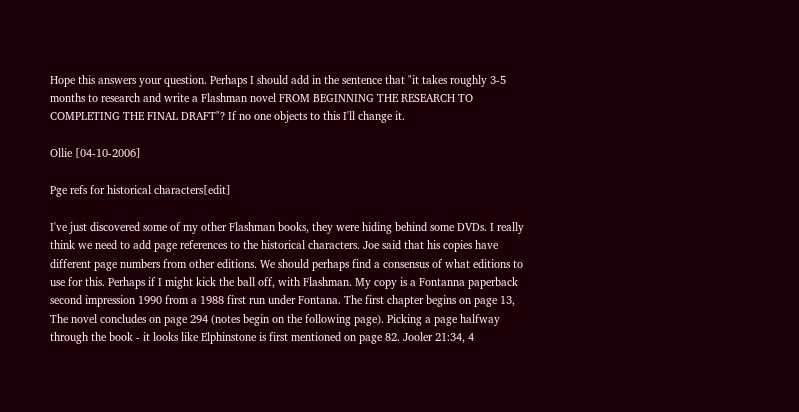Hope this answers your question. Perhaps I should add in the sentence that "it takes roughly 3-5 months to research and write a Flashman novel FROM BEGINNING THE RESEARCH TO COMPLETING THE FINAL DRAFT"? If no one objects to this I'll change it.

Ollie [04-10-2006]

Pge refs for historical characters[edit]

I've just discovered some of my other Flashman books, they were hiding behind some DVDs. I really think we need to add page references to the historical characters. Joe said that his copies have different page numbers from other editions. We should perhaps find a consensus of what editions to use for this. Perhaps if I might kick the ball off, with Flashman. My copy is a Fontanna paperback second impression 1990 from a 1988 first run under Fontana. The first chapter begins on page 13, The novel concludes on page 294 (notes begin on the following page). Picking a page halfway through the book - it looks like Elphinstone is first mentioned on page 82. Jooler 21:34, 4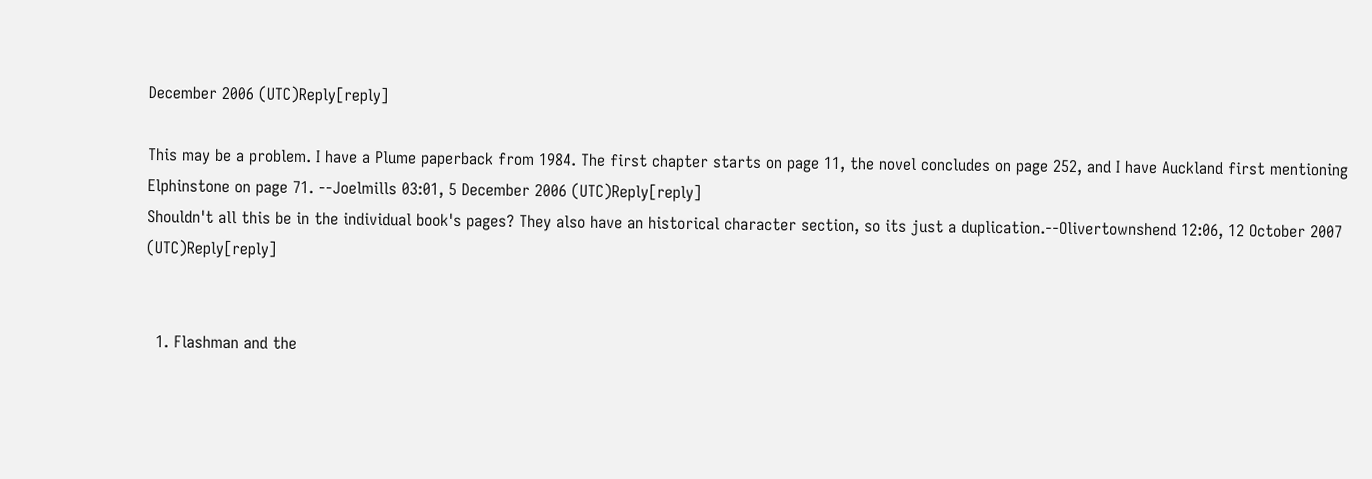December 2006 (UTC)Reply[reply]

This may be a problem. I have a Plume paperback from 1984. The first chapter starts on page 11, the novel concludes on page 252, and I have Auckland first mentioning Elphinstone on page 71. --Joelmills 03:01, 5 December 2006 (UTC)Reply[reply]
Shouldn't all this be in the individual book's pages? They also have an historical character section, so its just a duplication.--Olivertownshend 12:06, 12 October 2007 (UTC)Reply[reply]


  1. Flashman and the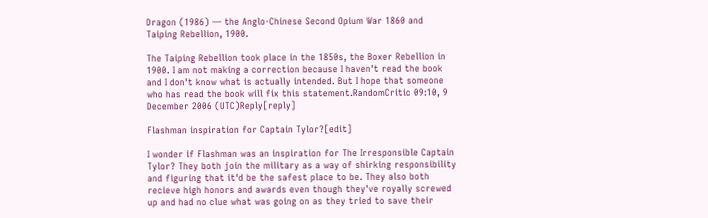Dragon (1986) — the Anglo-Chinese Second Opium War 1860 and Taiping Rebellion, 1900.

The Taiping Rebellion took place in the 1850s, the Boxer Rebellion in 1900. I am not making a correction because I haven't read the book and I don't know what is actually intended. But I hope that someone who has read the book will fix this statement.RandomCritic 09:10, 9 December 2006 (UTC)Reply[reply]

Flashman inspiration for Captain Tylor?[edit]

I wonder if Flashman was an inspiration for The Irresponsible Captain Tylor? They both join the military as a way of shirking responsibility and figuring that it'd be the safest place to be. They also both recieve high honors and awards even though they've royally screwed up and had no clue what was going on as they tried to save their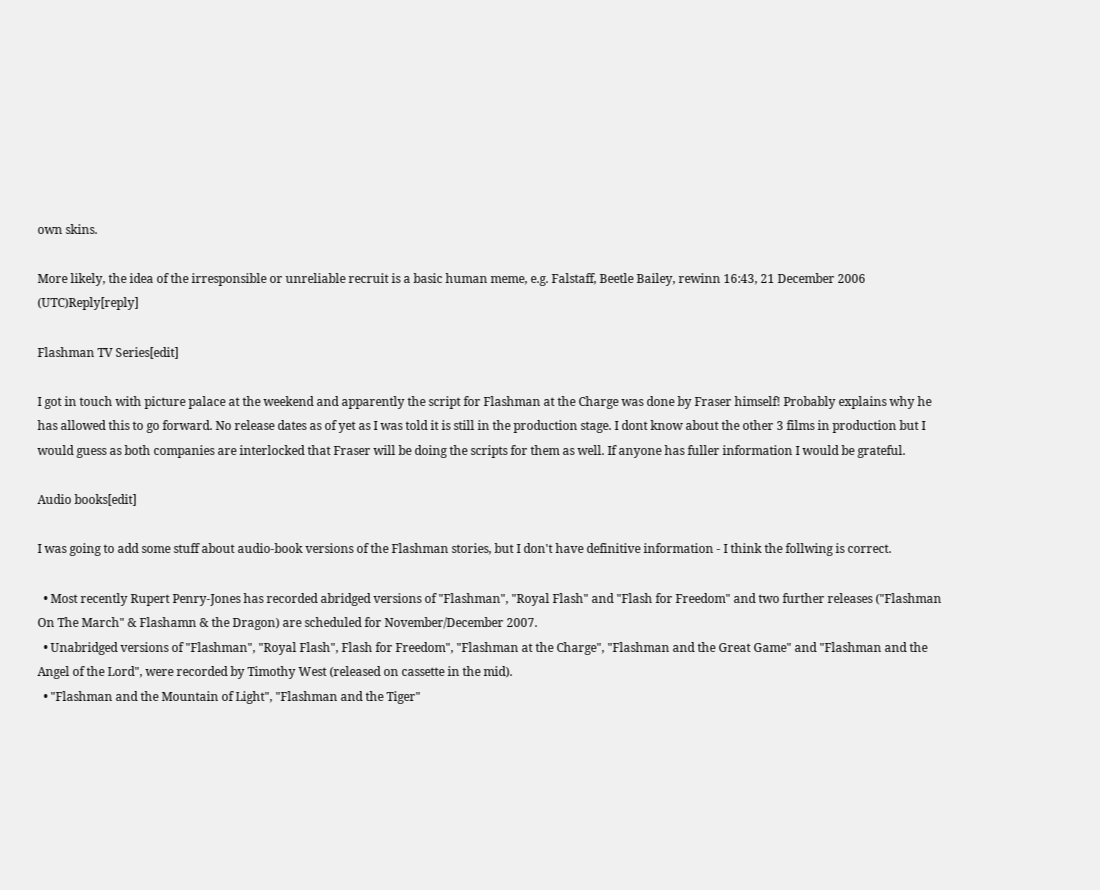own skins.

More likely, the idea of the irresponsible or unreliable recruit is a basic human meme, e.g. Falstaff, Beetle Bailey, rewinn 16:43, 21 December 2006 (UTC)Reply[reply]

Flashman TV Series[edit]

I got in touch with picture palace at the weekend and apparently the script for Flashman at the Charge was done by Fraser himself! Probably explains why he has allowed this to go forward. No release dates as of yet as I was told it is still in the production stage. I dont know about the other 3 films in production but I would guess as both companies are interlocked that Fraser will be doing the scripts for them as well. If anyone has fuller information I would be grateful.

Audio books[edit]

I was going to add some stuff about audio-book versions of the Flashman stories, but I don't have definitive information - I think the follwing is correct.

  • Most recently Rupert Penry-Jones has recorded abridged versions of "Flashman", "Royal Flash" and "Flash for Freedom" and two further releases ("Flashman On The March" & Flashamn & the Dragon) are scheduled for November/December 2007.
  • Unabridged versions of "Flashman", "Royal Flash", Flash for Freedom", "Flashman at the Charge", "Flashman and the Great Game" and "Flashman and the Angel of the Lord", were recorded by Timothy West (released on cassette in the mid).
  • "Flashman and the Mountain of Light", "Flashman and the Tiger"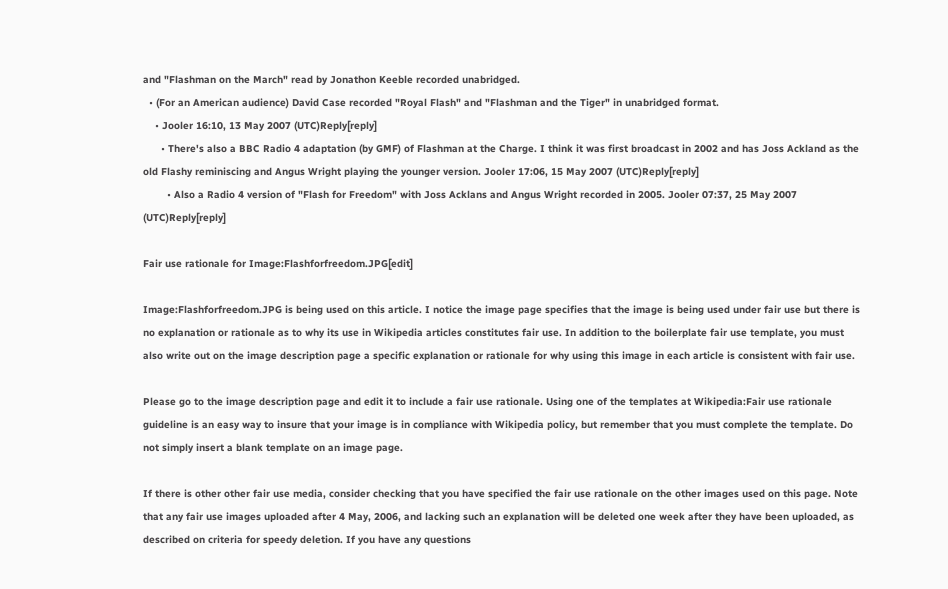and "Flashman on the March" read by Jonathon Keeble recorded unabridged.
  • (For an American audience) David Case recorded "Royal Flash" and "Flashman and the Tiger" in unabridged format.
    • Jooler 16:10, 13 May 2007 (UTC)Reply[reply]
      • There's also a BBC Radio 4 adaptation (by GMF) of Flashman at the Charge. I think it was first broadcast in 2002 and has Joss Ackland as the old Flashy reminiscing and Angus Wright playing the younger version. Jooler 17:06, 15 May 2007 (UTC)Reply[reply]
        • Also a Radio 4 version of "Flash for Freedom" with Joss Acklans and Angus Wright recorded in 2005. Jooler 07:37, 25 May 2007 (UTC)Reply[reply]

Fair use rationale for Image:Flashforfreedom.JPG[edit]

Image:Flashforfreedom.JPG is being used on this article. I notice the image page specifies that the image is being used under fair use but there is no explanation or rationale as to why its use in Wikipedia articles constitutes fair use. In addition to the boilerplate fair use template, you must also write out on the image description page a specific explanation or rationale for why using this image in each article is consistent with fair use.

Please go to the image description page and edit it to include a fair use rationale. Using one of the templates at Wikipedia:Fair use rationale guideline is an easy way to insure that your image is in compliance with Wikipedia policy, but remember that you must complete the template. Do not simply insert a blank template on an image page.

If there is other other fair use media, consider checking that you have specified the fair use rationale on the other images used on this page. Note that any fair use images uploaded after 4 May, 2006, and lacking such an explanation will be deleted one week after they have been uploaded, as described on criteria for speedy deletion. If you have any questions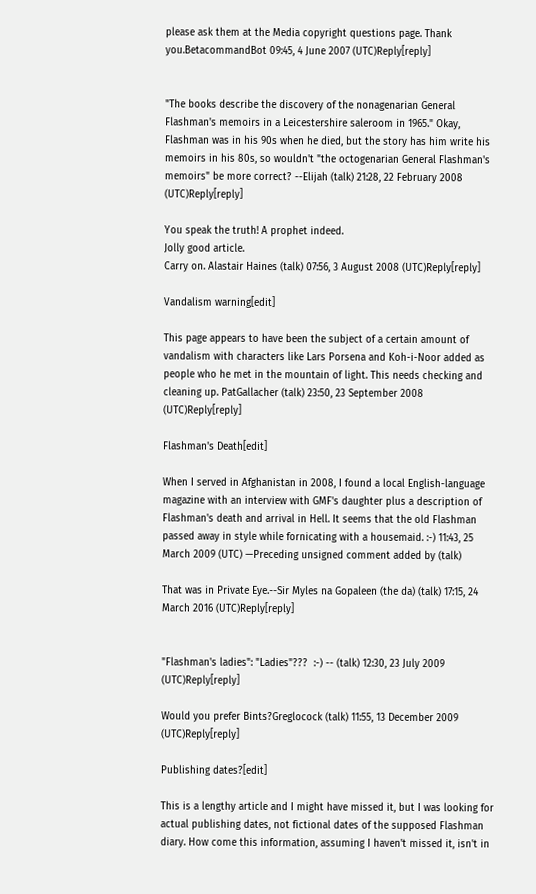please ask them at the Media copyright questions page. Thank you.BetacommandBot 09:45, 4 June 2007 (UTC)Reply[reply]


"The books describe the discovery of the nonagenarian General Flashman's memoirs in a Leicestershire saleroom in 1965." Okay, Flashman was in his 90s when he died, but the story has him write his memoirs in his 80s, so wouldn't "the octogenarian General Flashman's memoirs" be more correct? --Elijah (talk) 21:28, 22 February 2008 (UTC)Reply[reply]

You speak the truth! A prophet indeed.
Jolly good article.
Carry on. Alastair Haines (talk) 07:56, 3 August 2008 (UTC)Reply[reply]

Vandalism warning[edit]

This page appears to have been the subject of a certain amount of vandalism with characters like Lars Porsena and Koh-i-Noor added as people who he met in the mountain of light. This needs checking and cleaning up. PatGallacher (talk) 23:50, 23 September 2008 (UTC)Reply[reply]

Flashman's Death[edit]

When I served in Afghanistan in 2008, I found a local English-language magazine with an interview with GMF's daughter plus a description of Flashman's death and arrival in Hell. It seems that the old Flashman passed away in style while fornicating with a housemaid. :-) 11:43, 25 March 2009 (UTC) —Preceding unsigned comment added by (talk)

That was in Private Eye.--Sir Myles na Gopaleen (the da) (talk) 17:15, 24 March 2016 (UTC)Reply[reply]


"Flashman's ladies": "Ladies"???  :-) -- (talk) 12:30, 23 July 2009 (UTC)Reply[reply]

Would you prefer Bints?Greglocock (talk) 11:55, 13 December 2009 (UTC)Reply[reply]

Publishing dates?[edit]

This is a lengthy article and I might have missed it, but I was looking for actual publishing dates, not fictional dates of the supposed Flashman diary. How come this information, assuming I haven't missed it, isn't in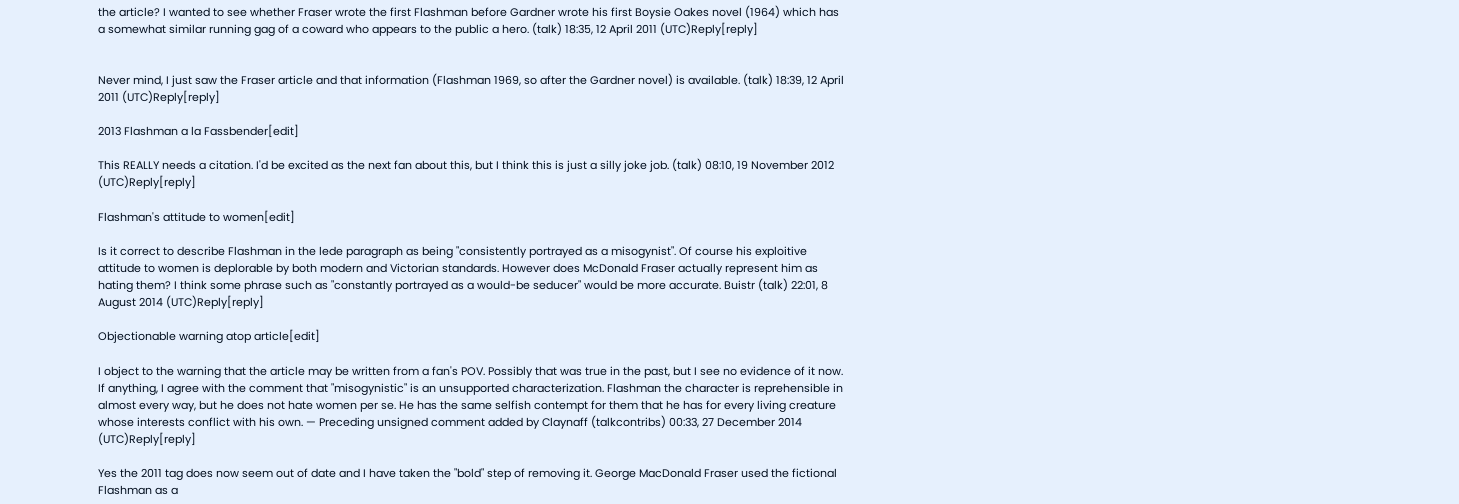the article? I wanted to see whether Fraser wrote the first Flashman before Gardner wrote his first Boysie Oakes novel (1964) which has a somewhat similar running gag of a coward who appears to the public a hero. (talk) 18:35, 12 April 2011 (UTC)Reply[reply]


Never mind, I just saw the Fraser article and that information (Flashman 1969, so after the Gardner novel) is available. (talk) 18:39, 12 April 2011 (UTC)Reply[reply]

2013 Flashman a la Fassbender[edit]

This REALLY needs a citation. I'd be excited as the next fan about this, but I think this is just a silly joke job. (talk) 08:10, 19 November 2012 (UTC)Reply[reply]

Flashman's attitude to women[edit]

Is it correct to describe Flashman in the lede paragraph as being "consistently portrayed as a misogynist". Of course his exploitive attitude to women is deplorable by both modern and Victorian standards. However does McDonald Fraser actually represent him as hating them? I think some phrase such as "constantly portrayed as a would-be seducer" would be more accurate. Buistr (talk) 22:01, 8 August 2014 (UTC)Reply[reply]

Objectionable warning atop article[edit]

I object to the warning that the article may be written from a fan's POV. Possibly that was true in the past, but I see no evidence of it now. If anything, I agree with the comment that "misogynistic" is an unsupported characterization. Flashman the character is reprehensible in almost every way, but he does not hate women per se. He has the same selfish contempt for them that he has for every living creature whose interests conflict with his own. — Preceding unsigned comment added by Claynaff (talkcontribs) 00:33, 27 December 2014 (UTC)Reply[reply]

Yes the 2011 tag does now seem out of date and I have taken the "bold" step of removing it. George MacDonald Fraser used the fictional Flashman as a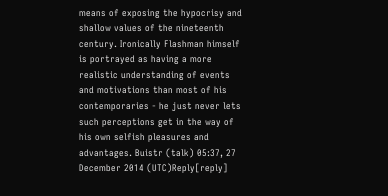means of exposing the hypocrisy and shallow values of the nineteenth century. Ironically Flashman himself is portrayed as having a more realistic understanding of events and motivations than most of his contemporaries - he just never lets such perceptions get in the way of his own selfish pleasures and advantages. Buistr (talk) 05:37, 27 December 2014 (UTC)Reply[reply]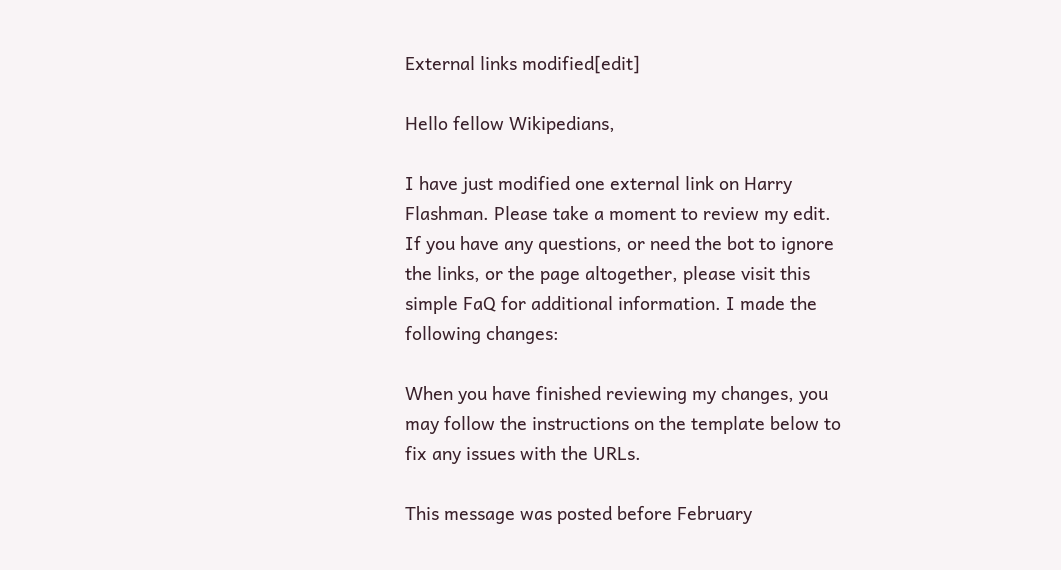External links modified[edit]

Hello fellow Wikipedians,

I have just modified one external link on Harry Flashman. Please take a moment to review my edit. If you have any questions, or need the bot to ignore the links, or the page altogether, please visit this simple FaQ for additional information. I made the following changes:

When you have finished reviewing my changes, you may follow the instructions on the template below to fix any issues with the URLs.

This message was posted before February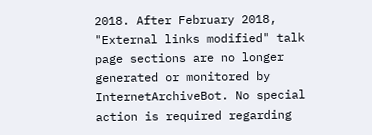2018. After February 2018, "External links modified" talk page sections are no longer generated or monitored by InternetArchiveBot. No special action is required regarding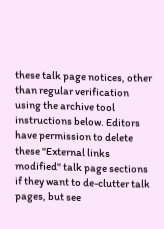these talk page notices, other than regular verification using the archive tool instructions below. Editors have permission to delete these "External links modified" talk page sections if they want to de-clutter talk pages, but see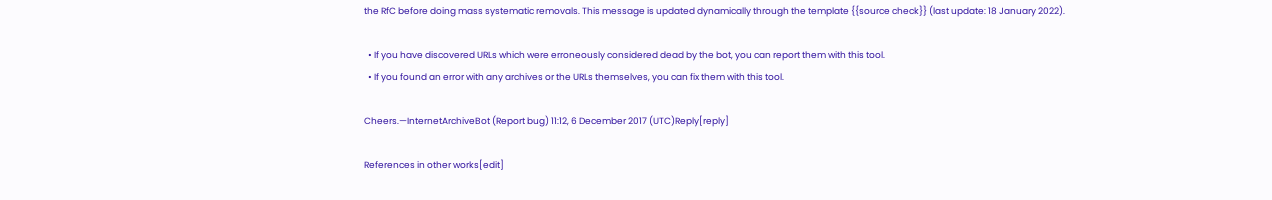the RfC before doing mass systematic removals. This message is updated dynamically through the template {{source check}} (last update: 18 January 2022).

  • If you have discovered URLs which were erroneously considered dead by the bot, you can report them with this tool.
  • If you found an error with any archives or the URLs themselves, you can fix them with this tool.

Cheers.—InternetArchiveBot (Report bug) 11:12, 6 December 2017 (UTC)Reply[reply]

References in other works[edit]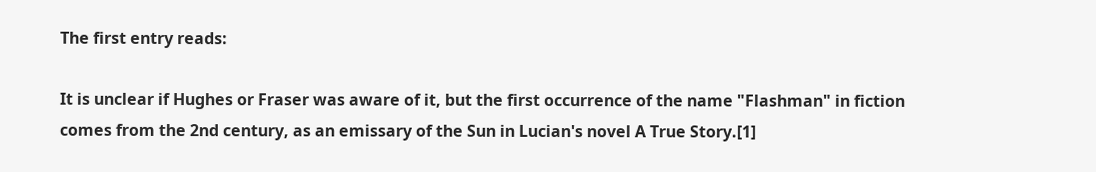The first entry reads:

It is unclear if Hughes or Fraser was aware of it, but the first occurrence of the name "Flashman" in fiction comes from the 2nd century, as an emissary of the Sun in Lucian's novel A True Story.[1]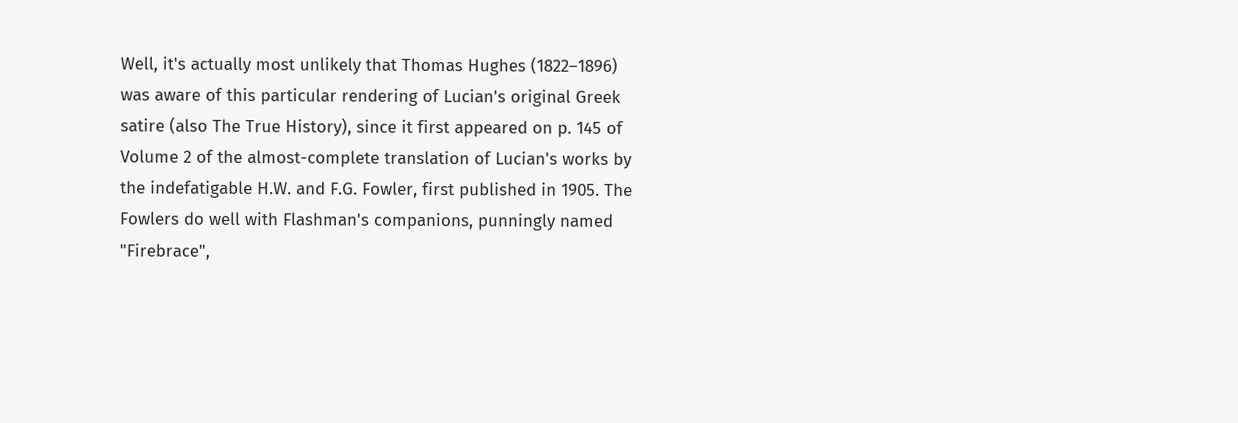Well, it's actually most unlikely that Thomas Hughes (1822–1896) was aware of this particular rendering of Lucian's original Greek satire (also The True History), since it first appeared on p. 145 of Volume 2 of the almost-complete translation of Lucian's works by the indefatigable H.W. and F.G. Fowler, first published in 1905. The Fowlers do well with Flashman's companions, punningly named "Firebrace",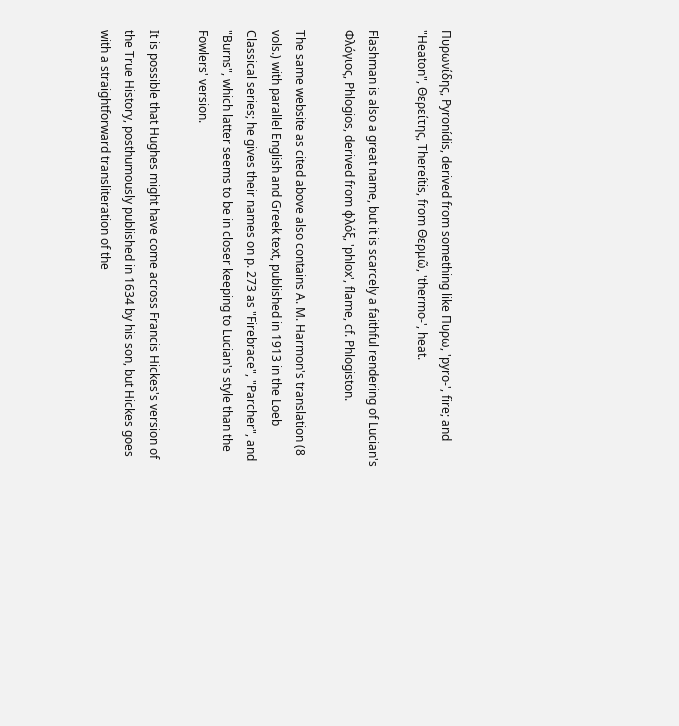Πυρωνίδης, Pyronídis, derived from something like Πυρω, 'pyro-', fire; and "Heaton", Θερείτης, Thereítis, from Θερμῶ, 'thermo-', heat.

Flashman is also a great name, but it is scarcely a faithful rendering of Lucian's Φλόγιος, Phlogios, derived from φλόξ, 'phlox', flame, cf. Phlogiston.

The same website as cited above also contains A. M. Harmon's translation (8 vols.) with parallel English and Greek text, published in 1913 in the Loeb Classical series; he gives their names on p. 273 as "Firebrace", "Parcher", and "Burns", which latter seems to be in closer keeping to Lucian's style than the Fowlers' version.

It is possible that Hughes might have come across Francis Hickes's version of the True History, posthumously published in 1634 by his son, but Hickes goes with a straightforward transliteration of the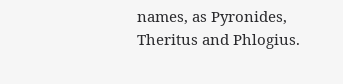names, as Pyronides, Theritus and Phlogius.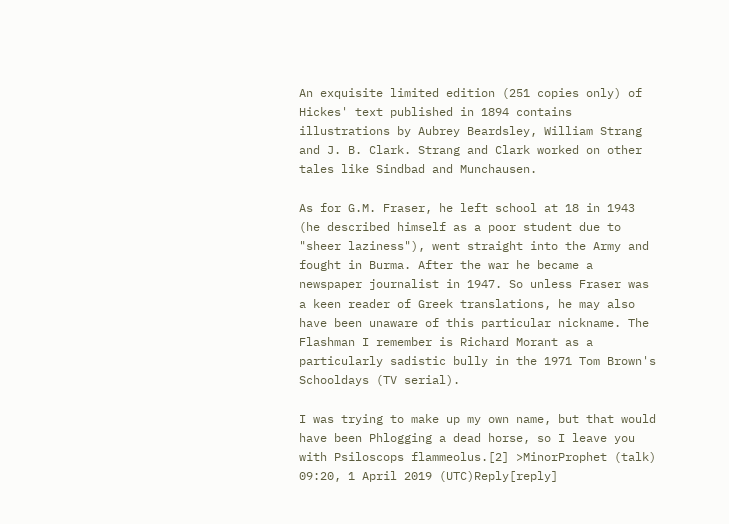An exquisite limited edition (251 copies only) of Hickes' text published in 1894 contains illustrations by Aubrey Beardsley, William Strang and J. B. Clark. Strang and Clark worked on other tales like Sindbad and Munchausen.

As for G.M. Fraser, he left school at 18 in 1943 (he described himself as a poor student due to "sheer laziness"), went straight into the Army and fought in Burma. After the war he became a newspaper journalist in 1947. So unless Fraser was a keen reader of Greek translations, he may also have been unaware of this particular nickname. The Flashman I remember is Richard Morant as a particularly sadistic bully in the 1971 Tom Brown's Schooldays (TV serial).

I was trying to make up my own name, but that would have been Phlogging a dead horse, so I leave you with Psiloscops flammeolus.[2] >MinorProphet (talk) 09:20, 1 April 2019 (UTC)Reply[reply]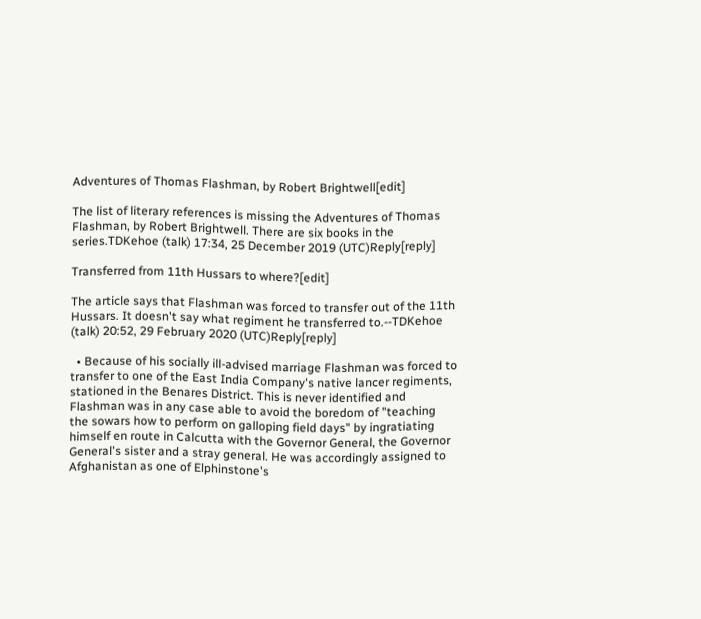Adventures of Thomas Flashman, by Robert Brightwell[edit]

The list of literary references is missing the Adventures of Thomas Flashman, by Robert Brightwell. There are six books in the series.TDKehoe (talk) 17:34, 25 December 2019 (UTC)Reply[reply]

Transferred from 11th Hussars to where?[edit]

The article says that Flashman was forced to transfer out of the 11th Hussars. It doesn't say what regiment he transferred to.--TDKehoe (talk) 20:52, 29 February 2020 (UTC)Reply[reply]

  • Because of his socially ill-advised marriage Flashman was forced to transfer to one of the East India Company's native lancer regiments, stationed in the Benares District. This is never identified and Flashman was in any case able to avoid the boredom of "teaching the sowars how to perform on galloping field days" by ingratiating himself en route in Calcutta with the Governor General, the Governor General's sister and a stray general. He was accordingly assigned to Afghanistan as one of Elphinstone's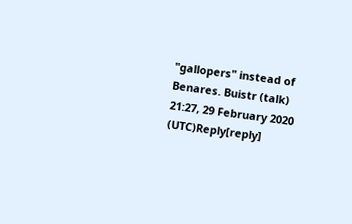"gallopers" instead of Benares. Buistr (talk) 21:27, 29 February 2020 (UTC)Reply[reply]